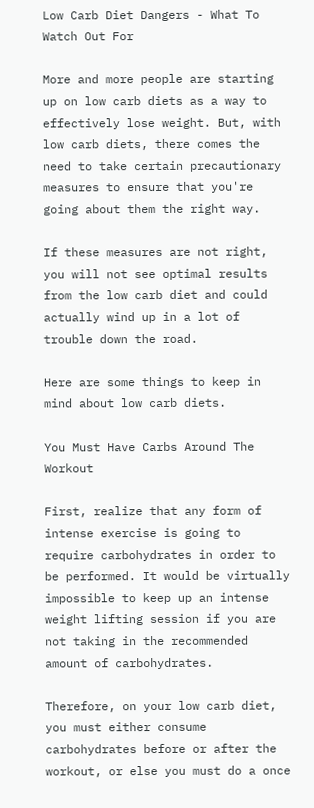Low Carb Diet Dangers - What To Watch Out For

More and more people are starting up on low carb diets as a way to effectively lose weight. But, with low carb diets, there comes the need to take certain precautionary measures to ensure that you're going about them the right way.

If these measures are not right, you will not see optimal results from the low carb diet and could actually wind up in a lot of trouble down the road.

Here are some things to keep in mind about low carb diets.

You Must Have Carbs Around The Workout

First, realize that any form of intense exercise is going to require carbohydrates in order to be performed. It would be virtually impossible to keep up an intense weight lifting session if you are not taking in the recommended amount of carbohydrates.

Therefore, on your low carb diet, you must either consume carbohydrates before or after the workout, or else you must do a once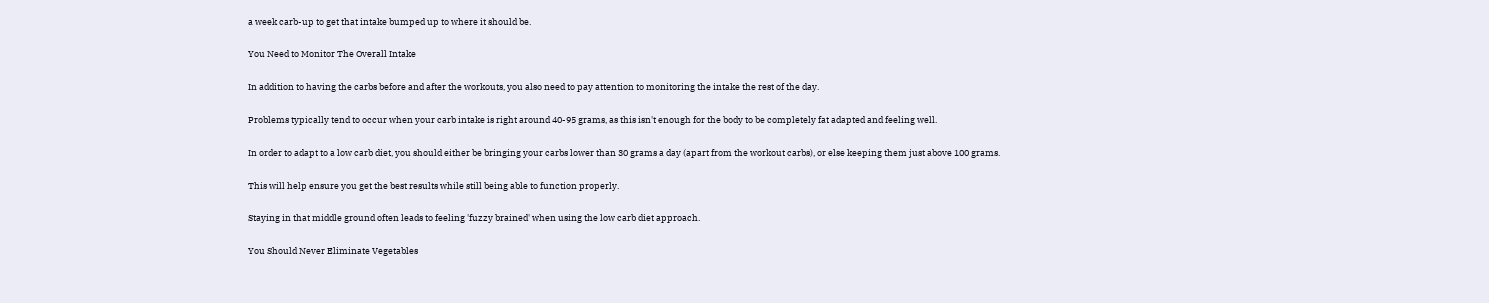a week carb-up to get that intake bumped up to where it should be.

You Need to Monitor The Overall Intake

In addition to having the carbs before and after the workouts, you also need to pay attention to monitoring the intake the rest of the day.

Problems typically tend to occur when your carb intake is right around 40-95 grams, as this isn't enough for the body to be completely fat adapted and feeling well.

In order to adapt to a low carb diet, you should either be bringing your carbs lower than 30 grams a day (apart from the workout carbs), or else keeping them just above 100 grams.

This will help ensure you get the best results while still being able to function properly.

Staying in that middle ground often leads to feeling 'fuzzy brained' when using the low carb diet approach.

You Should Never Eliminate Vegetables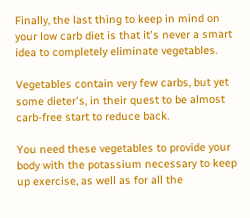Finally, the last thing to keep in mind on your low carb diet is that it's never a smart idea to completely eliminate vegetables.

Vegetables contain very few carbs, but yet some dieter's, in their quest to be almost carb-free start to reduce back.

You need these vegetables to provide your body with the potassium necessary to keep up exercise, as well as for all the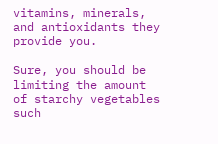vitamins, minerals, and antioxidants they provide you.

Sure, you should be limiting the amount of starchy vegetables such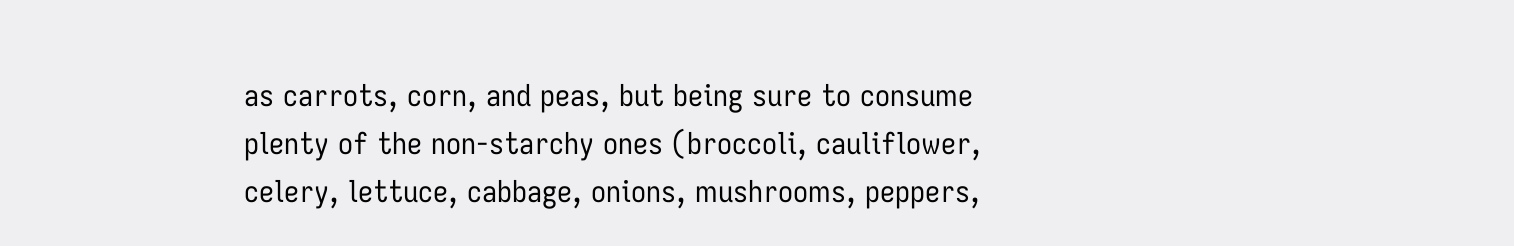as carrots, corn, and peas, but being sure to consume plenty of the non-starchy ones (broccoli, cauliflower, celery, lettuce, cabbage, onions, mushrooms, peppers,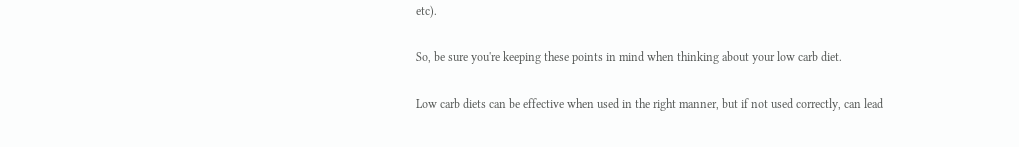etc).

So, be sure you're keeping these points in mind when thinking about your low carb diet.

Low carb diets can be effective when used in the right manner, but if not used correctly, can lead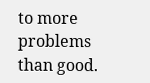to more problems than good.